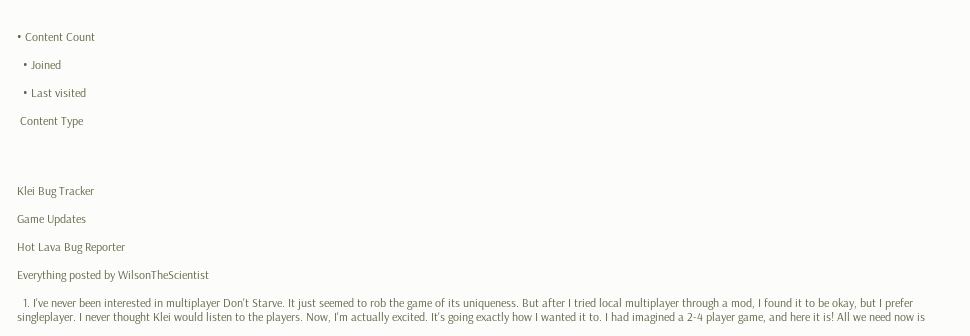• Content Count

  • Joined

  • Last visited

 Content Type




Klei Bug Tracker

Game Updates

Hot Lava Bug Reporter

Everything posted by WilsonTheScientist

  1. I've never been interested in multiplayer Don't Starve. It just seemed to rob the game of its uniqueness. But after I tried local multiplayer through a mod, I found it to be okay, but I prefer singleplayer. I never thought Klei would listen to the players. Now, I'm actually excited. It's going exactly how I wanted it to. I had imagined a 2-4 player game, and here it is! All we need now is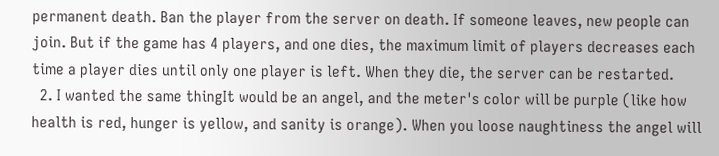permanent death. Ban the player from the server on death. If someone leaves, new people can join. But if the game has 4 players, and one dies, the maximum limit of players decreases each time a player dies until only one player is left. When they die, the server can be restarted.
  2. I wanted the same thingIt would be an angel, and the meter's color will be purple (like how health is red, hunger is yellow, and sanity is orange). When you loose naughtiness the angel will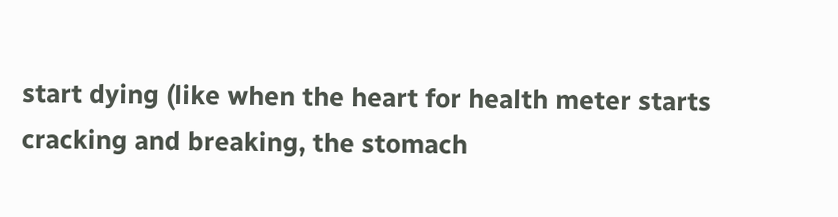start dying (like when the heart for health meter starts cracking and breaking, the stomach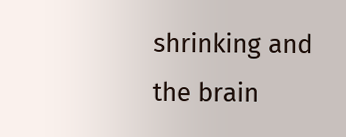shrinking and the brain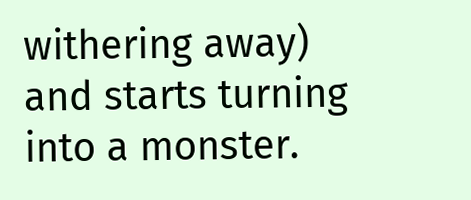withering away) and starts turning into a monster.